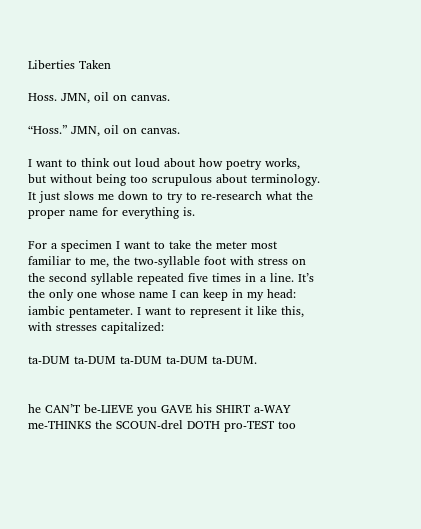Liberties Taken

Hoss. JMN, oil on canvas.

“Hoss.” JMN, oil on canvas.

I want to think out loud about how poetry works, but without being too scrupulous about terminology. It just slows me down to try to re-research what the proper name for everything is.

For a specimen I want to take the meter most familiar to me, the two-syllable foot with stress on the second syllable repeated five times in a line. It’s the only one whose name I can keep in my head: iambic pentameter. I want to represent it like this, with stresses capitalized:

ta-DUM ta-DUM ta-DUM ta-DUM ta-DUM.


he CAN’T be-LIEVE you GAVE his SHIRT a-WAY
me-THINKS the SCOUN-drel DOTH pro-TEST too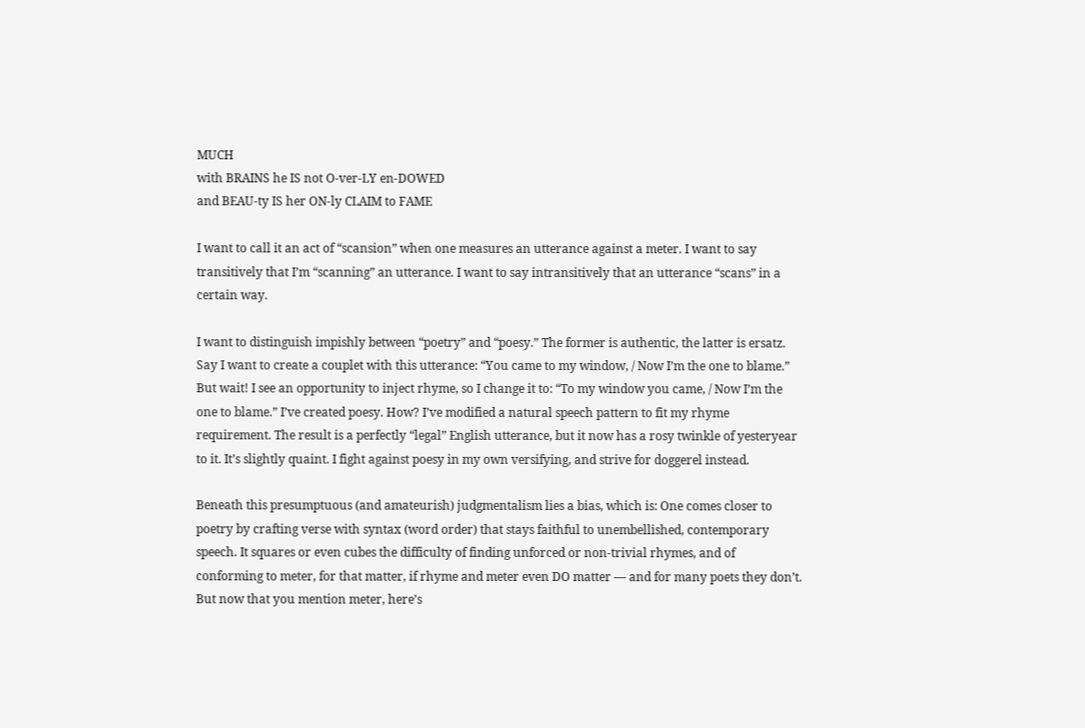MUCH
with BRAINS he IS not O-ver-LY en-DOWED
and BEAU-ty IS her ON-ly CLAIM to FAME

I want to call it an act of “scansion” when one measures an utterance against a meter. I want to say transitively that I’m “scanning” an utterance. I want to say intransitively that an utterance “scans” in a certain way.

I want to distinguish impishly between “poetry” and “poesy.” The former is authentic, the latter is ersatz. Say I want to create a couplet with this utterance: “You came to my window, / Now I’m the one to blame.” But wait! I see an opportunity to inject rhyme, so I change it to: “To my window you came, / Now I’m the one to blame.” I’ve created poesy. How? I’ve modified a natural speech pattern to fit my rhyme requirement. The result is a perfectly “legal” English utterance, but it now has a rosy twinkle of yesteryear to it. It’s slightly quaint. I fight against poesy in my own versifying, and strive for doggerel instead.

Beneath this presumptuous (and amateurish) judgmentalism lies a bias, which is: One comes closer to poetry by crafting verse with syntax (word order) that stays faithful to unembellished, contemporary speech. It squares or even cubes the difficulty of finding unforced or non-trivial rhymes, and of conforming to meter, for that matter, if rhyme and meter even DO matter — and for many poets they don’t. But now that you mention meter, here’s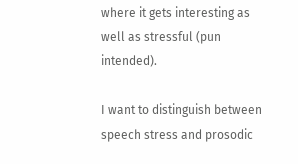where it gets interesting as well as stressful (pun intended).

I want to distinguish between speech stress and prosodic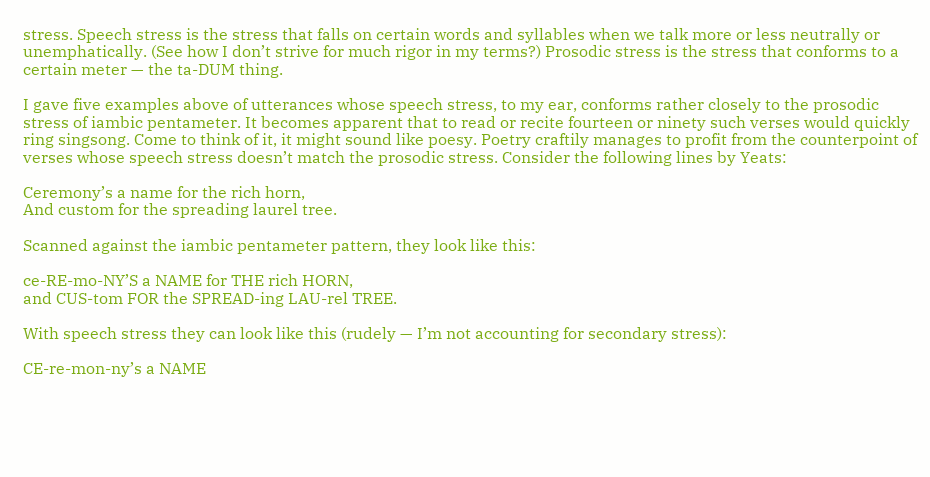stress. Speech stress is the stress that falls on certain words and syllables when we talk more or less neutrally or unemphatically. (See how I don’t strive for much rigor in my terms?) Prosodic stress is the stress that conforms to a certain meter — the ta-DUM thing.

I gave five examples above of utterances whose speech stress, to my ear, conforms rather closely to the prosodic stress of iambic pentameter. It becomes apparent that to read or recite fourteen or ninety such verses would quickly ring singsong. Come to think of it, it might sound like poesy. Poetry craftily manages to profit from the counterpoint of verses whose speech stress doesn’t match the prosodic stress. Consider the following lines by Yeats:

Ceremony’s a name for the rich horn,
And custom for the spreading laurel tree.

Scanned against the iambic pentameter pattern, they look like this:

ce-RE-mo-NY’S a NAME for THE rich HORN,
and CUS-tom FOR the SPREAD-ing LAU-rel TREE.

With speech stress they can look like this (rudely — I’m not accounting for secondary stress):

CE-re-mon-ny’s a NAME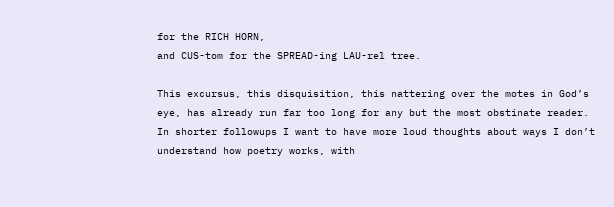for the RICH HORN,
and CUS-tom for the SPREAD-ing LAU-rel tree.

This excursus, this disquisition, this nattering over the motes in God’s eye, has already run far too long for any but the most obstinate reader. In shorter followups I want to have more loud thoughts about ways I don’t understand how poetry works, with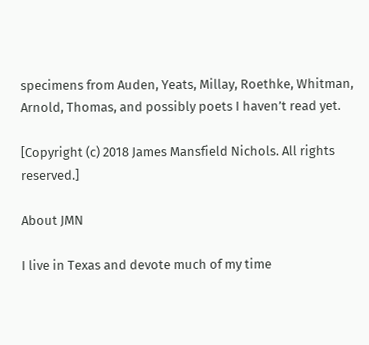specimens from Auden, Yeats, Millay, Roethke, Whitman, Arnold, Thomas, and possibly poets I haven’t read yet.

[Copyright (c) 2018 James Mansfield Nichols. All rights reserved.]

About JMN

I live in Texas and devote much of my time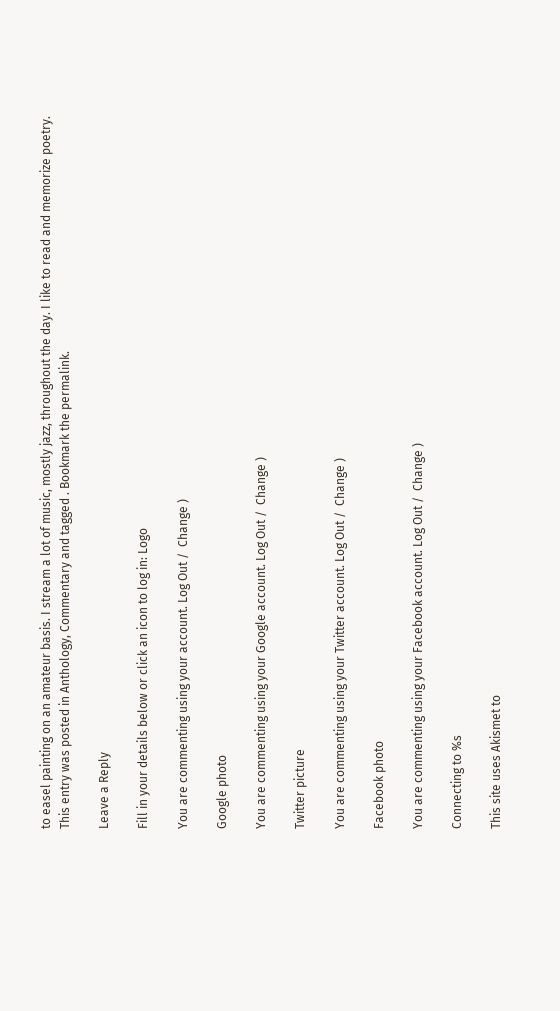to easel painting on an amateur basis. I stream a lot of music, mostly jazz, throughout the day. I like to read and memorize poetry.
This entry was posted in Anthology, Commentary and tagged . Bookmark the permalink.

Leave a Reply

Fill in your details below or click an icon to log in: Logo

You are commenting using your account. Log Out /  Change )

Google photo

You are commenting using your Google account. Log Out /  Change )

Twitter picture

You are commenting using your Twitter account. Log Out /  Change )

Facebook photo

You are commenting using your Facebook account. Log Out /  Change )

Connecting to %s

This site uses Akismet to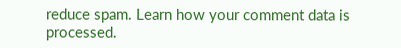reduce spam. Learn how your comment data is processed.